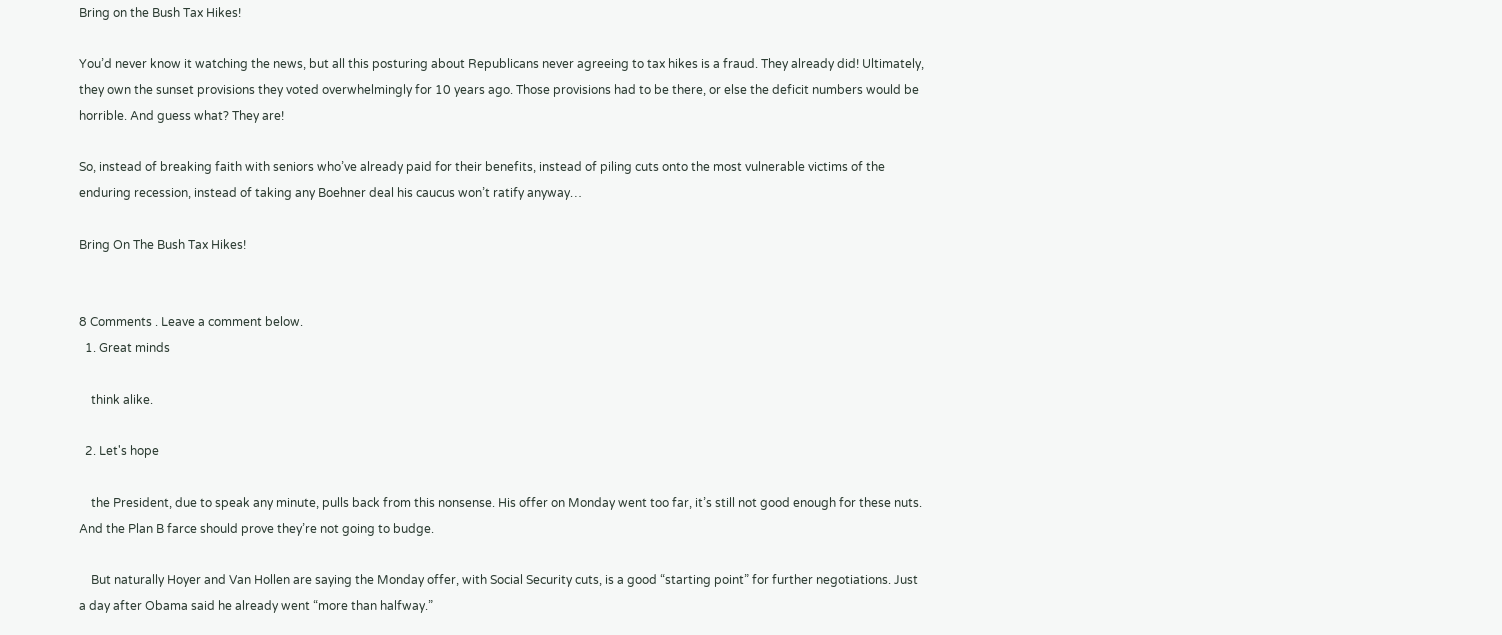Bring on the Bush Tax Hikes!

You’d never know it watching the news, but all this posturing about Republicans never agreeing to tax hikes is a fraud. They already did! Ultimately, they own the sunset provisions they voted overwhelmingly for 10 years ago. Those provisions had to be there, or else the deficit numbers would be horrible. And guess what? They are!

So, instead of breaking faith with seniors who’ve already paid for their benefits, instead of piling cuts onto the most vulnerable victims of the enduring recession, instead of taking any Boehner deal his caucus won’t ratify anyway…

Bring On The Bush Tax Hikes!


8 Comments . Leave a comment below.
  1. Great minds

    think alike.

  2. Let's hope

    the President, due to speak any minute, pulls back from this nonsense. His offer on Monday went too far, it’s still not good enough for these nuts. And the Plan B farce should prove they’re not going to budge.

    But naturally Hoyer and Van Hollen are saying the Monday offer, with Social Security cuts, is a good “starting point” for further negotiations. Just a day after Obama said he already went “more than halfway.”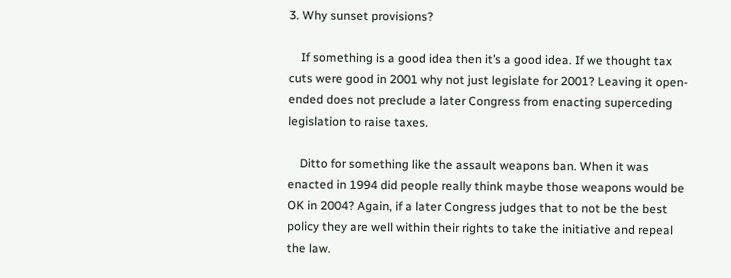3. Why sunset provisions?

    If something is a good idea then it’s a good idea. If we thought tax cuts were good in 2001 why not just legislate for 2001? Leaving it open-ended does not preclude a later Congress from enacting superceding legislation to raise taxes.

    Ditto for something like the assault weapons ban. When it was enacted in 1994 did people really think maybe those weapons would be OK in 2004? Again, if a later Congress judges that to not be the best policy they are well within their rights to take the initiative and repeal the law.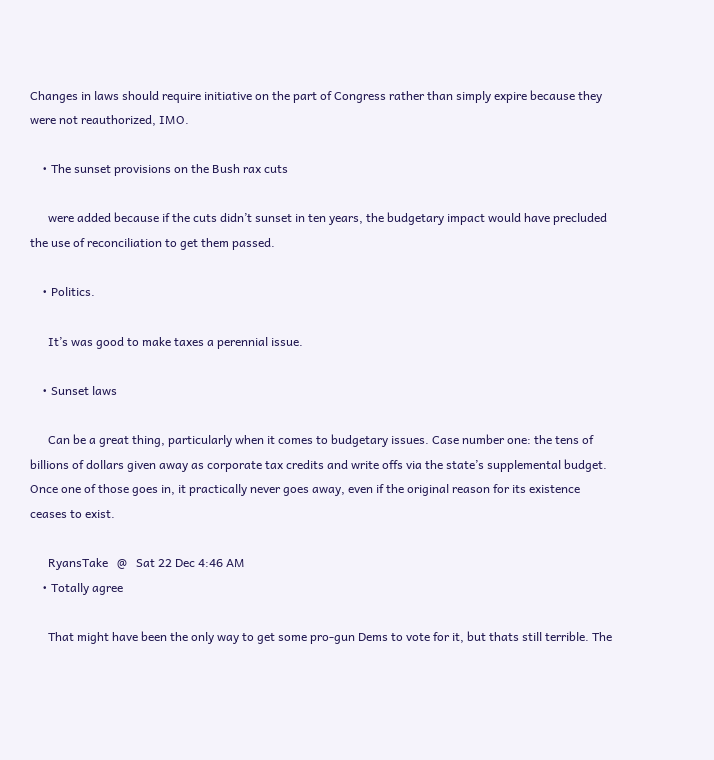Changes in laws should require initiative on the part of Congress rather than simply expire because they were not reauthorized, IMO.

    • The sunset provisions on the Bush rax cuts

      were added because if the cuts didn’t sunset in ten years, the budgetary impact would have precluded the use of reconciliation to get them passed.

    • Politics.

      It’s was good to make taxes a perennial issue.

    • Sunset laws

      Can be a great thing, particularly when it comes to budgetary issues. Case number one: the tens of billions of dollars given away as corporate tax credits and write offs via the state’s supplemental budget. Once one of those goes in, it practically never goes away, even if the original reason for its existence ceases to exist.

      RyansTake   @   Sat 22 Dec 4:46 AM
    • Totally agree

      That might have been the only way to get some pro-gun Dems to vote for it, but thats still terrible. The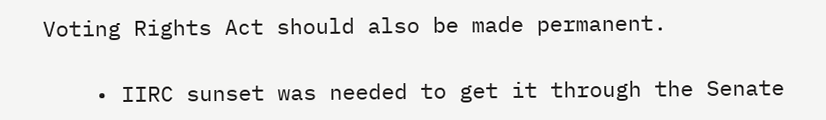Voting Rights Act should also be made permanent.

    • IIRC sunset was needed to get it through the Senate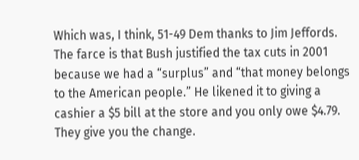Which was, I think, 51-49 Dem thanks to Jim Jeffords. The farce is that Bush justified the tax cuts in 2001 because we had a “surplus” and “that money belongs to the American people.” He likened it to giving a cashier a $5 bill at the store and you only owe $4.79. They give you the change.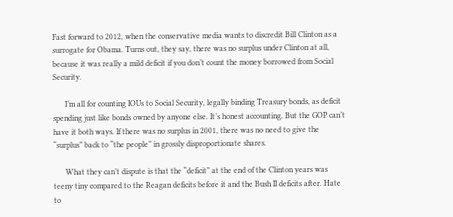Fast forward to 2012, when the conservative media wants to discredit Bill Clinton as a surrogate for Obama. Turns out, they say, there was no surplus under Clinton at all, because it was really a mild deficit if you don’t count the money borrowed from Social Security.

      I’m all for counting IOUs to Social Security, legally binding Treasury bonds, as deficit spending just like bonds owned by anyone else. It’s honest accounting. But the GOP can’t have it both ways. If there was no surplus in 2001, there was no need to give the “surplus” back to “the people” in grossly disproportionate shares.

      What they can’t dispute is that the “deficit” at the end of the Clinton years was teeny tiny compared to the Reagan deficits before it and the Bush II deficits after. Hate to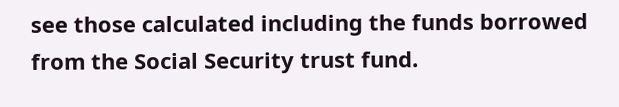see those calculated including the funds borrowed from the Social Security trust fund.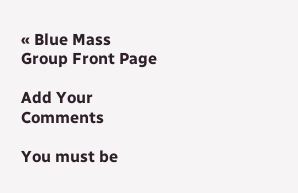« Blue Mass Group Front Page

Add Your Comments

You must be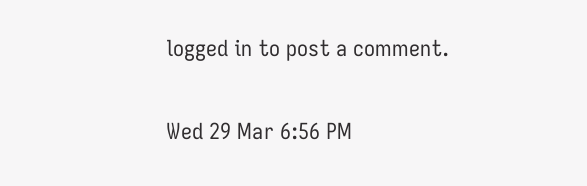logged in to post a comment.

Wed 29 Mar 6:56 PM